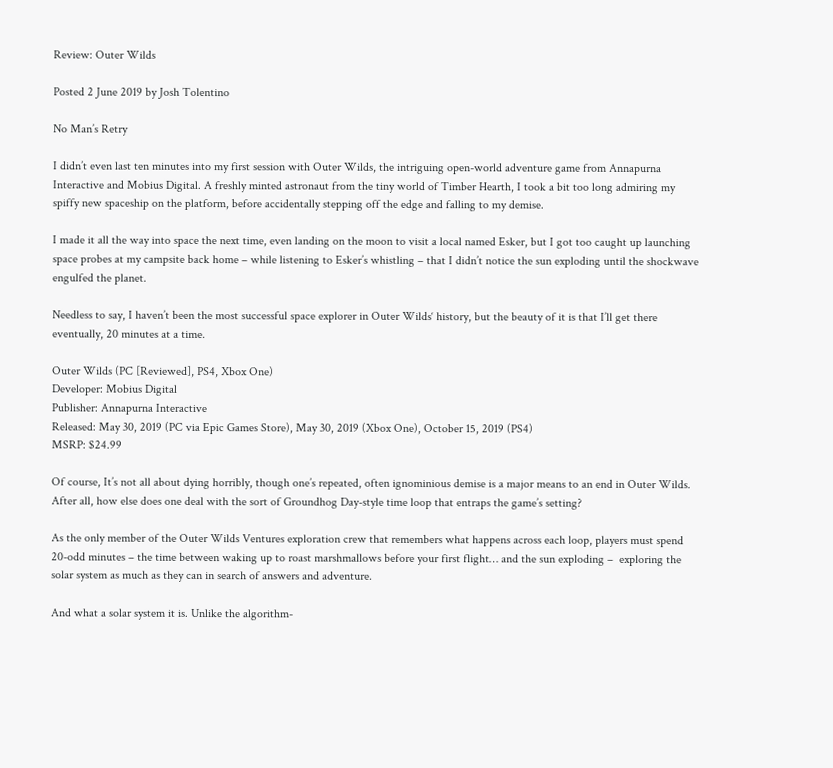Review: Outer Wilds

Posted 2 June 2019 by Josh Tolentino

No Man’s Retry

I didn’t even last ten minutes into my first session with Outer Wilds, the intriguing open-world adventure game from Annapurna Interactive and Mobius Digital. A freshly minted astronaut from the tiny world of Timber Hearth, I took a bit too long admiring my spiffy new spaceship on the platform, before accidentally stepping off the edge and falling to my demise.

I made it all the way into space the next time, even landing on the moon to visit a local named Esker, but I got too caught up launching space probes at my campsite back home – while listening to Esker’s whistling – that I didn’t notice the sun exploding until the shockwave engulfed the planet.

Needless to say, I haven’t been the most successful space explorer in Outer Wilds‘ history, but the beauty of it is that I’ll get there eventually, 20 minutes at a time.

Outer Wilds (PC [Reviewed], PS4, Xbox One)
Developer: Mobius Digital
Publisher: Annapurna Interactive
Released: May 30, 2019 (PC via Epic Games Store), May 30, 2019 (Xbox One), October 15, 2019 (PS4)
MSRP: $24.99

Of course, It’s not all about dying horribly, though one’s repeated, often ignominious demise is a major means to an end in Outer Wilds. After all, how else does one deal with the sort of Groundhog Day-style time loop that entraps the game’s setting?

As the only member of the Outer Wilds Ventures exploration crew that remembers what happens across each loop, players must spend 20-odd minutes – the time between waking up to roast marshmallows before your first flight… and the sun exploding –  exploring the solar system as much as they can in search of answers and adventure.

And what a solar system it is. Unlike the algorithm-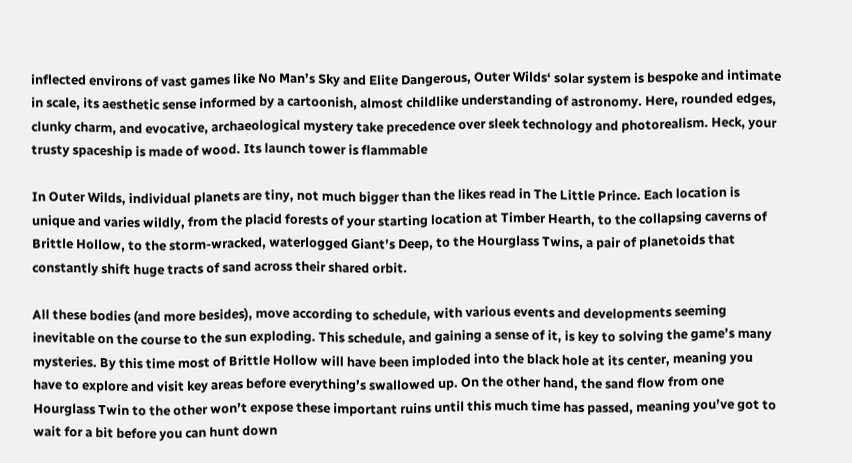inflected environs of vast games like No Man’s Sky and Elite Dangerous, Outer Wilds‘ solar system is bespoke and intimate in scale, its aesthetic sense informed by a cartoonish, almost childlike understanding of astronomy. Here, rounded edges, clunky charm, and evocative, archaeological mystery take precedence over sleek technology and photorealism. Heck, your trusty spaceship is made of wood. Its launch tower is flammable

In Outer Wilds, individual planets are tiny, not much bigger than the likes read in The Little Prince. Each location is unique and varies wildly, from the placid forests of your starting location at Timber Hearth, to the collapsing caverns of Brittle Hollow, to the storm-wracked, waterlogged Giant’s Deep, to the Hourglass Twins, a pair of planetoids that constantly shift huge tracts of sand across their shared orbit.

All these bodies (and more besides), move according to schedule, with various events and developments seeming inevitable on the course to the sun exploding. This schedule, and gaining a sense of it, is key to solving the game’s many mysteries. By this time most of Brittle Hollow will have been imploded into the black hole at its center, meaning you have to explore and visit key areas before everything’s swallowed up. On the other hand, the sand flow from one Hourglass Twin to the other won’t expose these important ruins until this much time has passed, meaning you’ve got to wait for a bit before you can hunt down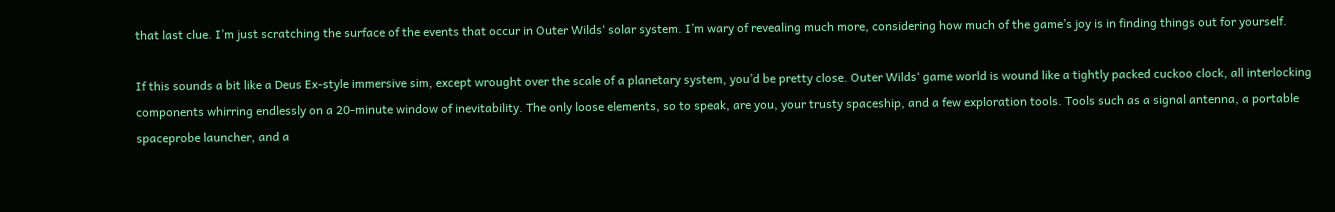that last clue. I’m just scratching the surface of the events that occur in Outer Wilds‘ solar system. I’m wary of revealing much more, considering how much of the game’s joy is in finding things out for yourself.

If this sounds a bit like a Deus Ex-style immersive sim, except wrought over the scale of a planetary system, you’d be pretty close. Outer Wilds‘ game world is wound like a tightly packed cuckoo clock, all interlocking components whirring endlessly on a 20-minute window of inevitability. The only loose elements, so to speak, are you, your trusty spaceship, and a few exploration tools. Tools such as a signal antenna, a portable spaceprobe launcher, and a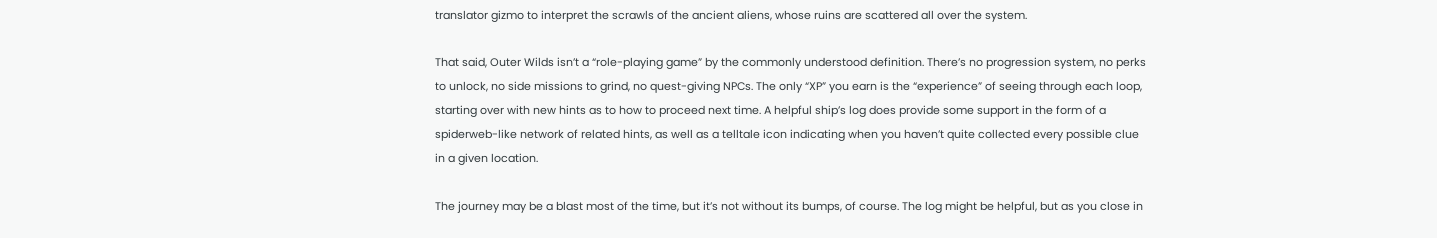translator gizmo to interpret the scrawls of the ancient aliens, whose ruins are scattered all over the system.

That said, Outer Wilds isn’t a “role-playing game” by the commonly understood definition. There’s no progression system, no perks to unlock, no side missions to grind, no quest-giving NPCs. The only “XP” you earn is the “experience” of seeing through each loop, starting over with new hints as to how to proceed next time. A helpful ship’s log does provide some support in the form of a spiderweb-like network of related hints, as well as a telltale icon indicating when you haven’t quite collected every possible clue in a given location.

The journey may be a blast most of the time, but it’s not without its bumps, of course. The log might be helpful, but as you close in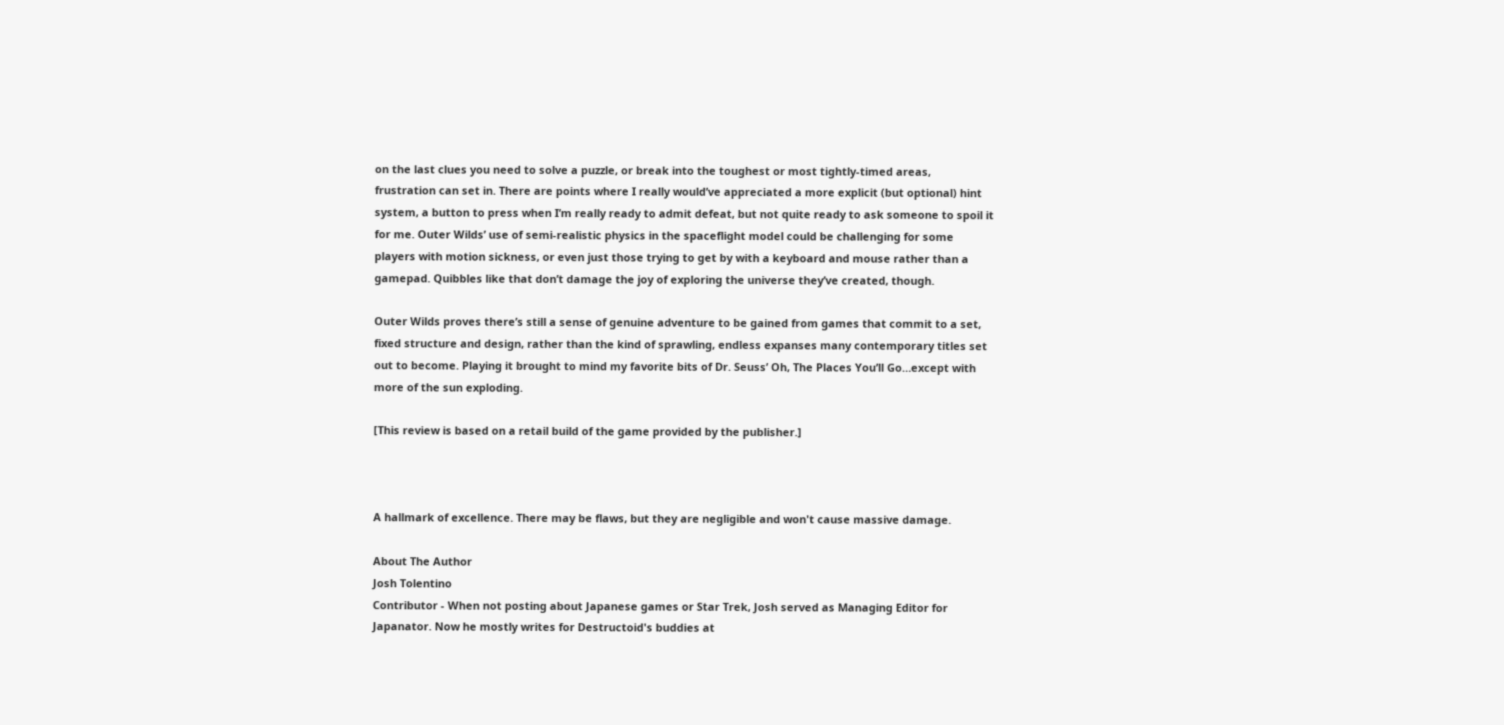on the last clues you need to solve a puzzle, or break into the toughest or most tightly-timed areas, frustration can set in. There are points where I really would’ve appreciated a more explicit (but optional) hint system, a button to press when I’m really ready to admit defeat, but not quite ready to ask someone to spoil it for me. Outer Wilds’ use of semi-realistic physics in the spaceflight model could be challenging for some players with motion sickness, or even just those trying to get by with a keyboard and mouse rather than a gamepad. Quibbles like that don’t damage the joy of exploring the universe they’ve created, though.

Outer Wilds proves there’s still a sense of genuine adventure to be gained from games that commit to a set, fixed structure and design, rather than the kind of sprawling, endless expanses many contemporary titles set out to become. Playing it brought to mind my favorite bits of Dr. Seuss’ Oh, The Places You’ll Go…except with more of the sun exploding.

[This review is based on a retail build of the game provided by the publisher.]



A hallmark of excellence. There may be flaws, but they are negligible and won't cause massive damage.

About The Author
Josh Tolentino
Contributor - When not posting about Japanese games or Star Trek, Josh served as Managing Editor for Japanator. Now he mostly writes for Destructoid's buddies at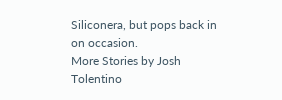Siliconera, but pops back in on occasion.
More Stories by Josh Tolentino